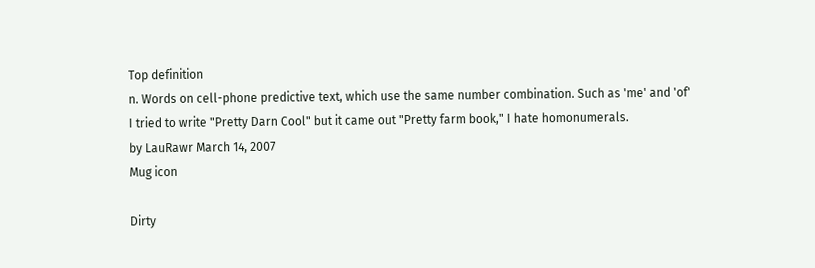Top definition
n. Words on cell-phone predictive text, which use the same number combination. Such as 'me' and 'of'
I tried to write "Pretty Darn Cool" but it came out "Pretty farm book," I hate homonumerals.
by LauRawr March 14, 2007
Mug icon

Dirty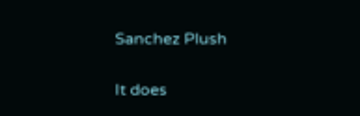Sanchez Plush

It does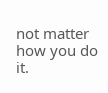not matter how you do it.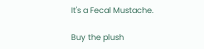It's a Fecal Mustache.

Buy the plush